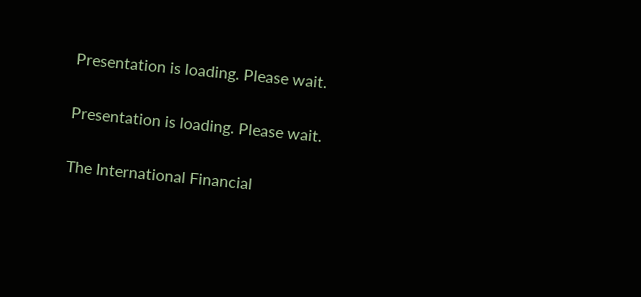Presentation is loading. Please wait.

Presentation is loading. Please wait.

The International Financial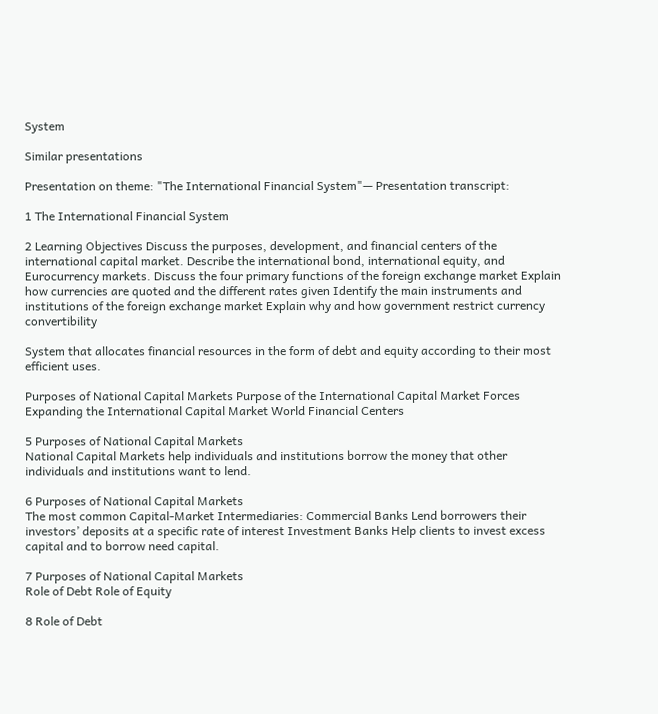System

Similar presentations

Presentation on theme: "The International Financial System"— Presentation transcript:

1 The International Financial System

2 Learning Objectives Discuss the purposes, development, and financial centers of the international capital market. Describe the international bond, international equity, and Eurocurrency markets. Discuss the four primary functions of the foreign exchange market Explain how currencies are quoted and the different rates given Identify the main instruments and institutions of the foreign exchange market Explain why and how government restrict currency convertibility

System that allocates financial resources in the form of debt and equity according to their most efficient uses.

Purposes of National Capital Markets Purpose of the International Capital Market Forces Expanding the International Capital Market World Financial Centers

5 Purposes of National Capital Markets
National Capital Markets help individuals and institutions borrow the money that other individuals and institutions want to lend.

6 Purposes of National Capital Markets
The most common Capital-Market Intermediaries: Commercial Banks Lend borrowers their investors’ deposits at a specific rate of interest Investment Banks Help clients to invest excess capital and to borrow need capital.

7 Purposes of National Capital Markets
Role of Debt Role of Equity

8 Role of Debt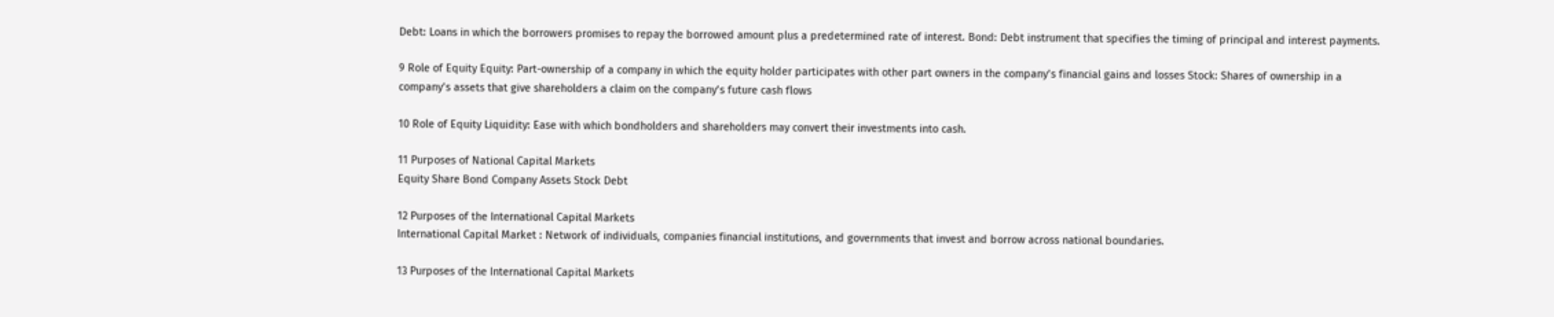Debt: Loans in which the borrowers promises to repay the borrowed amount plus a predetermined rate of interest. Bond: Debt instrument that specifies the timing of principal and interest payments.

9 Role of Equity Equity: Part-ownership of a company in which the equity holder participates with other part owners in the company’s financial gains and losses Stock: Shares of ownership in a company’s assets that give shareholders a claim on the company’s future cash flows

10 Role of Equity Liquidity: Ease with which bondholders and shareholders may convert their investments into cash.

11 Purposes of National Capital Markets
Equity Share Bond Company Assets Stock Debt

12 Purposes of the International Capital Markets
International Capital Market : Network of individuals, companies financial institutions, and governments that invest and borrow across national boundaries.

13 Purposes of the International Capital Markets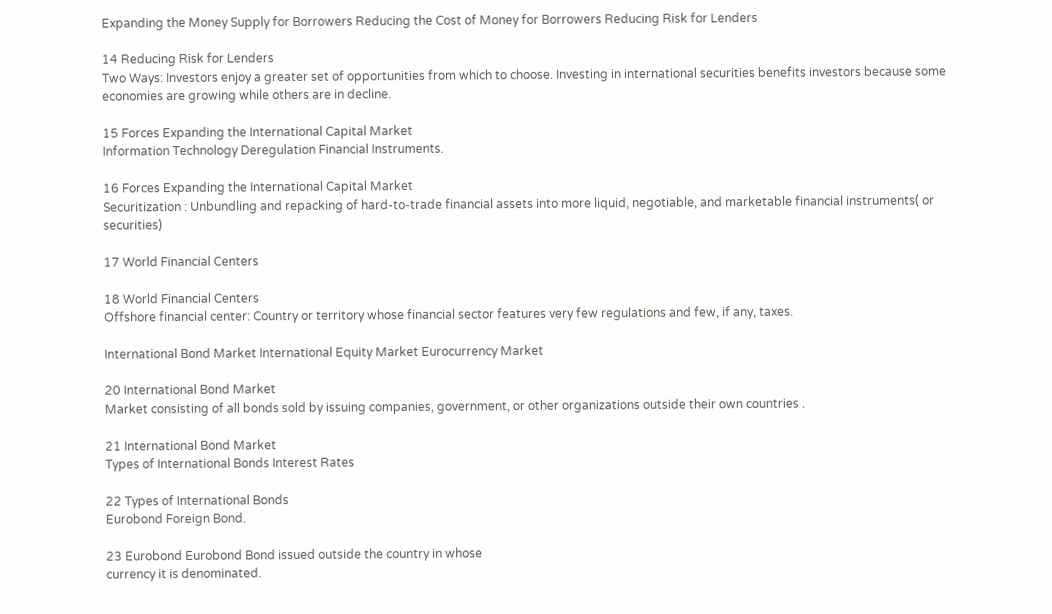Expanding the Money Supply for Borrowers Reducing the Cost of Money for Borrowers Reducing Risk for Lenders

14 Reducing Risk for Lenders
Two Ways: Investors enjoy a greater set of opportunities from which to choose. Investing in international securities benefits investors because some economies are growing while others are in decline.

15 Forces Expanding the International Capital Market
Information Technology Deregulation Financial Instruments.

16 Forces Expanding the International Capital Market
Securitization : Unbundling and repacking of hard-to-trade financial assets into more liquid, negotiable, and marketable financial instruments( or securities)

17 World Financial Centers

18 World Financial Centers
Offshore financial center: Country or territory whose financial sector features very few regulations and few, if any, taxes.

International Bond Market International Equity Market Eurocurrency Market

20 International Bond Market
Market consisting of all bonds sold by issuing companies, government, or other organizations outside their own countries .

21 International Bond Market
Types of International Bonds Interest Rates

22 Types of International Bonds
Eurobond Foreign Bond.

23 Eurobond Eurobond Bond issued outside the country in whose
currency it is denominated.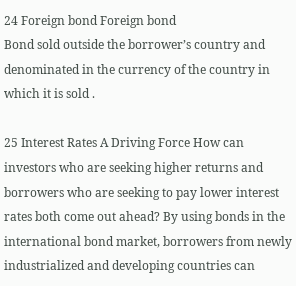24 Foreign bond Foreign bond
Bond sold outside the borrower’s country and denominated in the currency of the country in which it is sold .

25 Interest Rates A Driving Force How can investors who are seeking higher returns and borrowers who are seeking to pay lower interest rates both come out ahead? By using bonds in the international bond market, borrowers from newly industrialized and developing countries can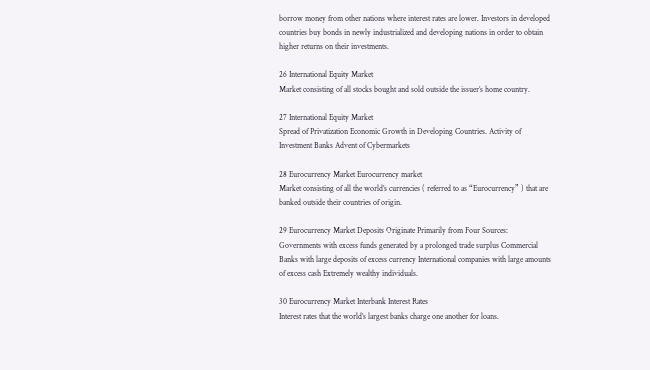borrow money from other nations where interest rates are lower. Investors in developed countries buy bonds in newly industrialized and developing nations in order to obtain higher returns on their investments.

26 International Equity Market
Market consisting of all stocks bought and sold outside the issuer’s home country.

27 International Equity Market
Spread of Privatization Economic Growth in Developing Countries. Activity of Investment Banks Advent of Cybermarkets

28 Eurocurrency Market Eurocurrency market
Market consisting of all the world’s currencies ( referred to as “Eurocurrency” ) that are banked outside their countries of origin.

29 Eurocurrency Market Deposits Originate Primarily from Four Sources:
Governments with excess funds generated by a prolonged trade surplus Commercial Banks with large deposits of excess currency International companies with large amounts of excess cash Extremely wealthy individuals.

30 Eurocurrency Market Interbank Interest Rates
Interest rates that the world’s largest banks charge one another for loans.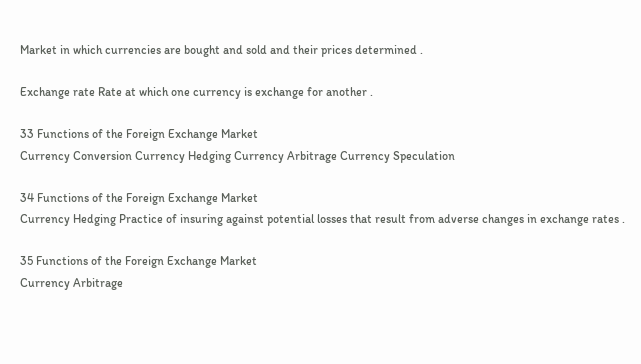Market in which currencies are bought and sold and their prices determined .

Exchange rate Rate at which one currency is exchange for another .

33 Functions of the Foreign Exchange Market
Currency Conversion Currency Hedging Currency Arbitrage Currency Speculation

34 Functions of the Foreign Exchange Market
Currency Hedging Practice of insuring against potential losses that result from adverse changes in exchange rates .

35 Functions of the Foreign Exchange Market
Currency Arbitrage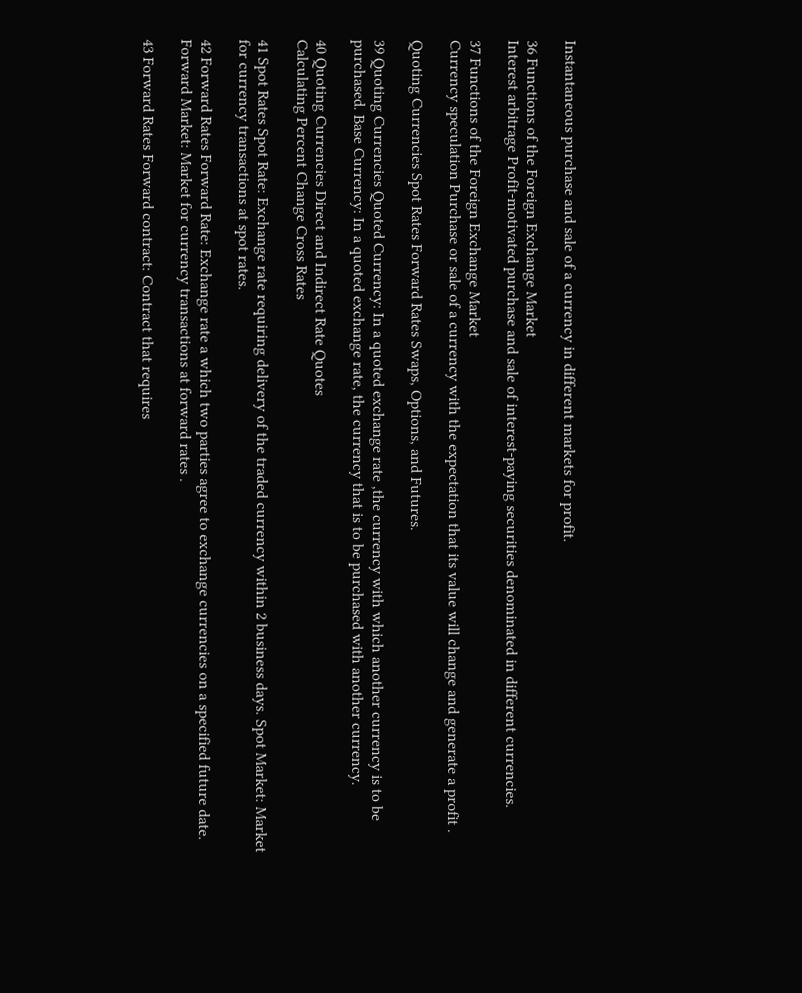Instantaneous purchase and sale of a currency in different markets for profit.

36 Functions of the Foreign Exchange Market
Interest arbitrage Profit-motivated purchase and sale of interest-paying securities denominated in different currencies.

37 Functions of the Foreign Exchange Market
Currency speculation Purchase or sale of a currency with the expectation that its value will change and generate a profit .

Quoting Currencies Spot Rates Forward Rates Swaps, Options, and Futures.

39 Quoting Currencies Quoted Currency: In a quoted exchange rate ,the currency with which another currency is to be purchased. Base Currency: In a quoted exchange rate, the currency that is to be purchased with another currency.

40 Quoting Currencies Direct and Indirect Rate Quotes
Calculating Percent Change Cross Rates

41 Spot Rates Spot Rate: Exchange rate requiring delivery of the traded currency within 2 business days. Spot Market: Market for currency transactions at spot rates.

42 Forward Rates Forward Rate: Exchange rate a which two parties agree to exchange currencies on a specified future date. Forward Market: Market for currency transactions at forward rates .

43 Forward Rates Forward contract: Contract that requires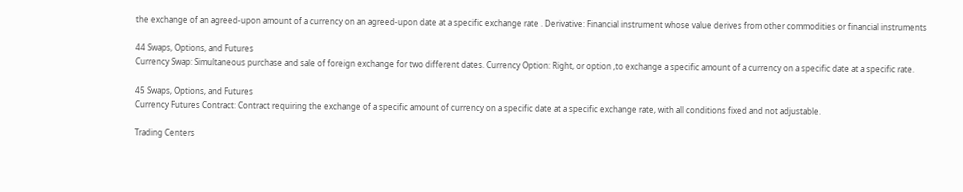the exchange of an agreed-upon amount of a currency on an agreed-upon date at a specific exchange rate . Derivative: Financial instrument whose value derives from other commodities or financial instruments

44 Swaps, Options, and Futures
Currency Swap: Simultaneous purchase and sale of foreign exchange for two different dates. Currency Option: Right, or option ,to exchange a specific amount of a currency on a specific date at a specific rate.

45 Swaps, Options, and Futures
Currency Futures Contract: Contract requiring the exchange of a specific amount of currency on a specific date at a specific exchange rate, with all conditions fixed and not adjustable.

Trading Centers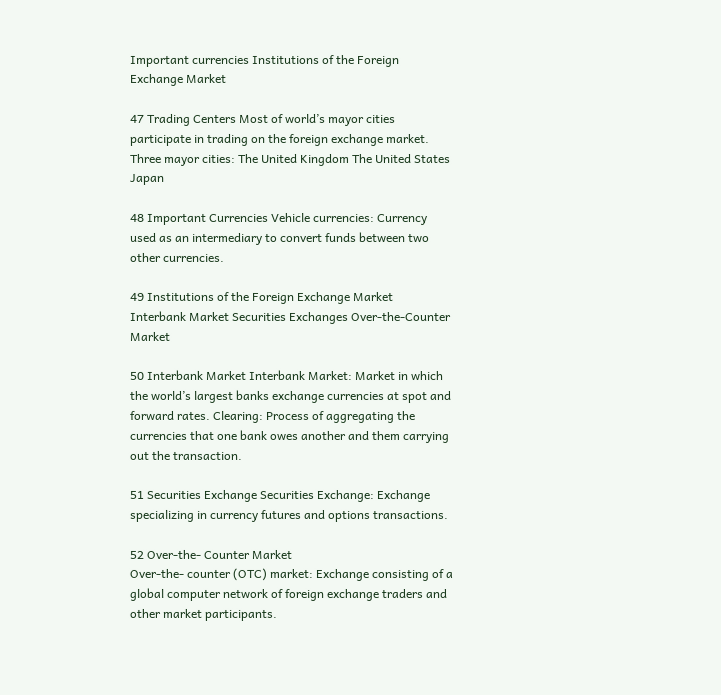Important currencies Institutions of the Foreign Exchange Market

47 Trading Centers Most of world’s mayor cities participate in trading on the foreign exchange market. Three mayor cities: The United Kingdom The United States Japan

48 Important Currencies Vehicle currencies: Currency used as an intermediary to convert funds between two other currencies.

49 Institutions of the Foreign Exchange Market
Interbank Market Securities Exchanges Over-the-Counter Market

50 Interbank Market Interbank Market: Market in which the world’s largest banks exchange currencies at spot and forward rates. Clearing: Process of aggregating the currencies that one bank owes another and them carrying out the transaction.

51 Securities Exchange Securities Exchange: Exchange specializing in currency futures and options transactions.

52 Over-the- Counter Market
Over-the- counter (OTC) market: Exchange consisting of a global computer network of foreign exchange traders and other market participants.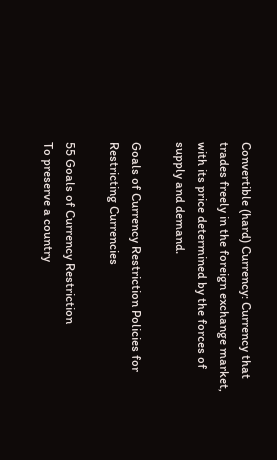Convertible (hard) Currency: Currency that trades freely in the foreign exchange market, with its price determined by the forces of supply and demand.

Goals of Currency Restriction Policies for Restricting Currencies

55 Goals of Currency Restriction
To preserve a country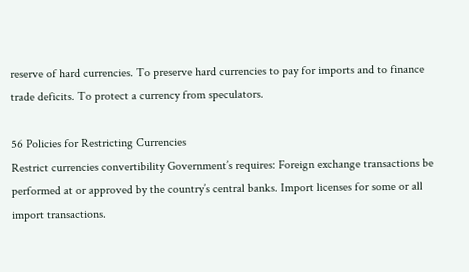reserve of hard currencies. To preserve hard currencies to pay for imports and to finance trade deficits. To protect a currency from speculators.

56 Policies for Restricting Currencies
Restrict currencies convertibility Government’s requires: Foreign exchange transactions be performed at or approved by the country’s central banks. Import licenses for some or all import transactions.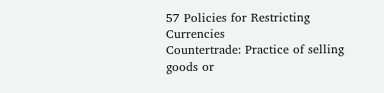57 Policies for Restricting Currencies
Countertrade: Practice of selling goods or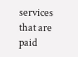services that are paid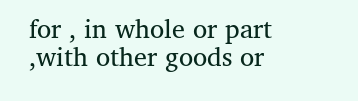for , in whole or part ,with other goods or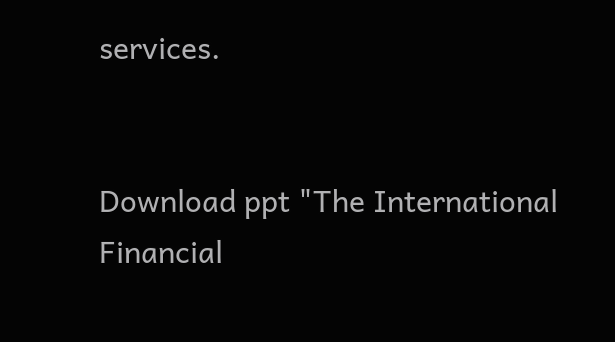services.


Download ppt "The International Financial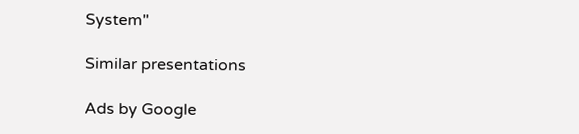System"

Similar presentations

Ads by Google